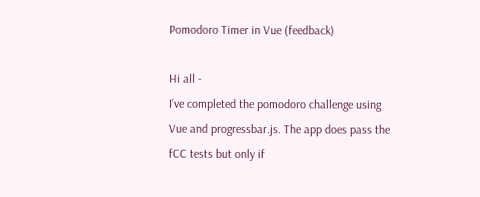Pomodoro Timer in Vue (feedback)

Hi all -
I’ve completed the pomodoro challenge using Vue and progressbar.js. The app does pass the fCC tests but only if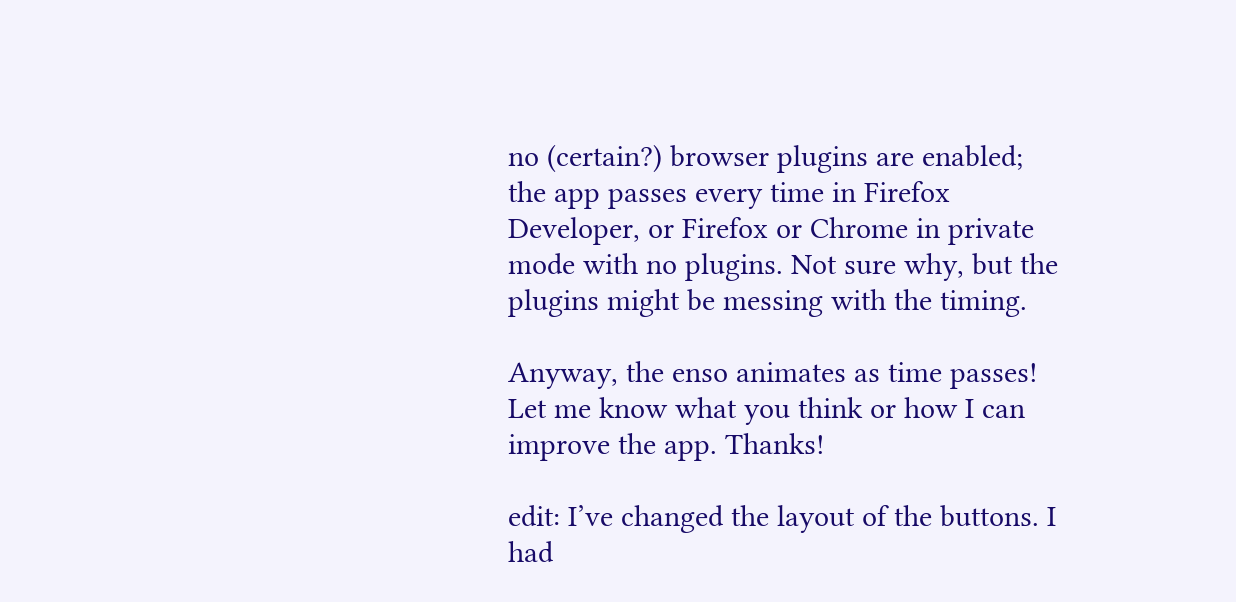no (certain?) browser plugins are enabled; the app passes every time in Firefox Developer, or Firefox or Chrome in private mode with no plugins. Not sure why, but the plugins might be messing with the timing.

Anyway, the enso animates as time passes! Let me know what you think or how I can improve the app. Thanks!

edit: I’ve changed the layout of the buttons. I had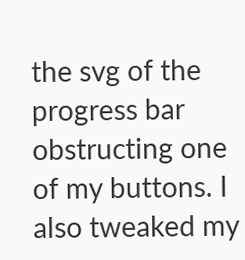the svg of the progress bar obstructing one of my buttons. I also tweaked my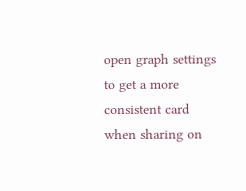open graph settings to get a more consistent card when sharing on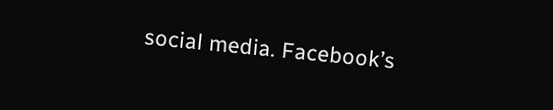social media. Facebook’s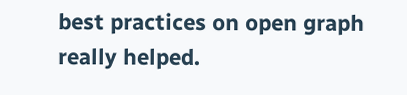best practices on open graph really helped.